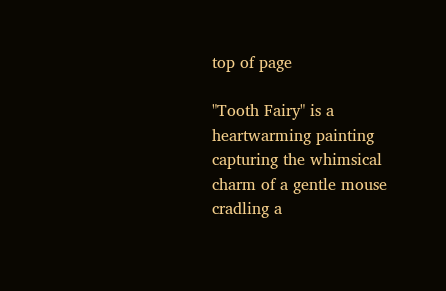top of page

"Tooth Fairy" is a heartwarming painting capturing the whimsical charm of a gentle mouse cradling a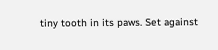tiny tooth in its paws. Set against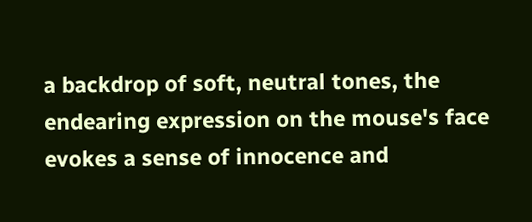a backdrop of soft, neutral tones, the endearing expression on the mouse's face evokes a sense of innocence and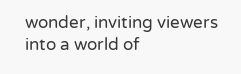wonder, inviting viewers into a world of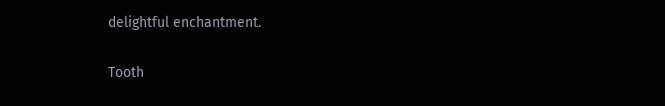delightful enchantment.

Tooth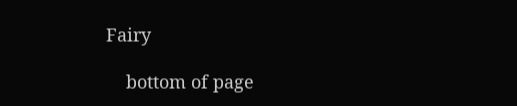Fairy

    bottom of page